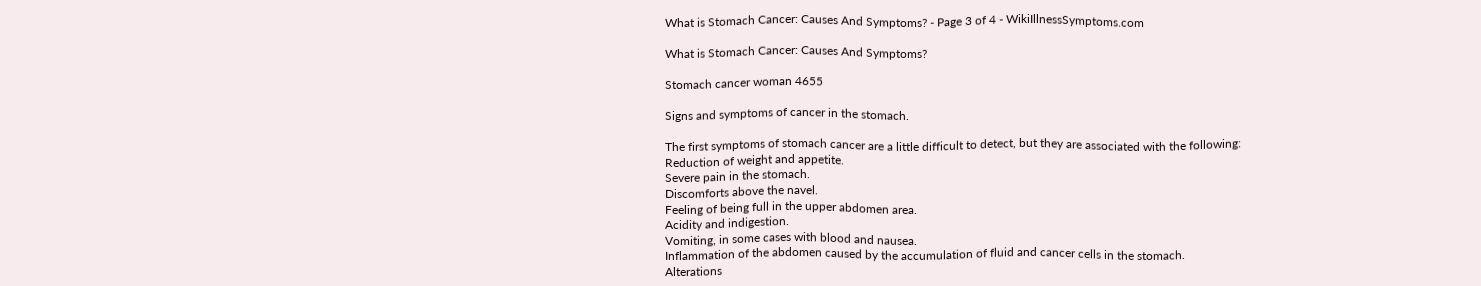What is Stomach Cancer: Causes And Symptoms? - Page 3 of 4 - WikiIllnessSymptoms.com

What is Stomach Cancer: Causes And Symptoms?

Stomach cancer woman 4655

Signs and symptoms of cancer in the stomach.

The first symptoms of stomach cancer are a little difficult to detect, but they are associated with the following:
Reduction of weight and appetite.
Severe pain in the stomach.
Discomforts above the navel.
Feeling of being full in the upper abdomen area.
Acidity and indigestion.
Vomiting, in some cases with blood and nausea.
Inflammation of the abdomen caused by the accumulation of fluid and cancer cells in the stomach.
Alterations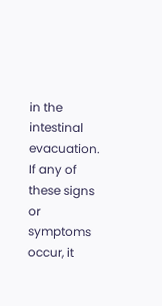in the intestinal evacuation.
If any of these signs or symptoms occur, it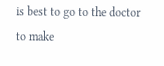is best to go to the doctor to make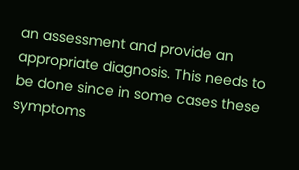an assessment and provide an appropriate diagnosis. This needs to be done since in some cases these symptoms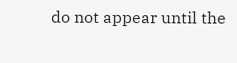do not appear until the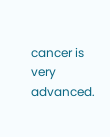cancer is very advanced.